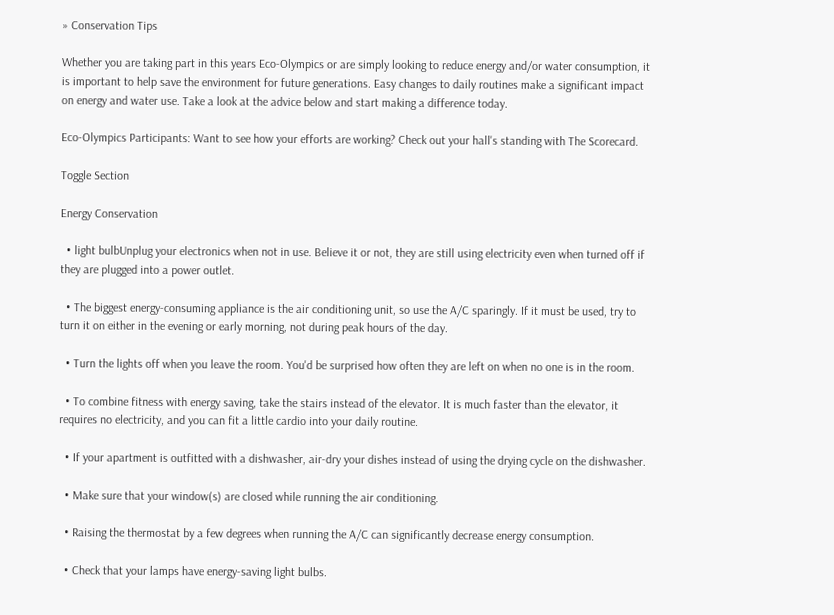» Conservation Tips

Whether you are taking part in this years Eco-Olympics or are simply looking to reduce energy and/or water consumption, it is important to help save the environment for future generations. Easy changes to daily routines make a significant impact on energy and water use. Take a look at the advice below and start making a difference today.

Eco-Olympics Participants: Want to see how your efforts are working? Check out your hall's standing with The Scorecard.

Toggle Section

Energy Conservation

  • light bulbUnplug your electronics when not in use. Believe it or not, they are still using electricity even when turned off if they are plugged into a power outlet.

  • The biggest energy-consuming appliance is the air conditioning unit, so use the A/C sparingly. If it must be used, try to turn it on either in the evening or early morning, not during peak hours of the day.

  • Turn the lights off when you leave the room. You'd be surprised how often they are left on when no one is in the room.

  • To combine fitness with energy saving, take the stairs instead of the elevator. It is much faster than the elevator, it requires no electricity, and you can fit a little cardio into your daily routine.

  • If your apartment is outfitted with a dishwasher, air-dry your dishes instead of using the drying cycle on the dishwasher.

  • Make sure that your window(s) are closed while running the air conditioning.

  • Raising the thermostat by a few degrees when running the A/C can significantly decrease energy consumption.

  • Check that your lamps have energy-saving light bulbs.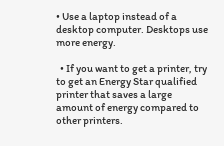• Use a laptop instead of a desktop computer. Desktops use more energy.

  • If you want to get a printer, try to get an Energy Star qualified printer that saves a large amount of energy compared to other printers.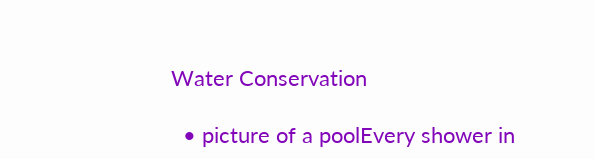Water Conservation

  • picture of a poolEvery shower in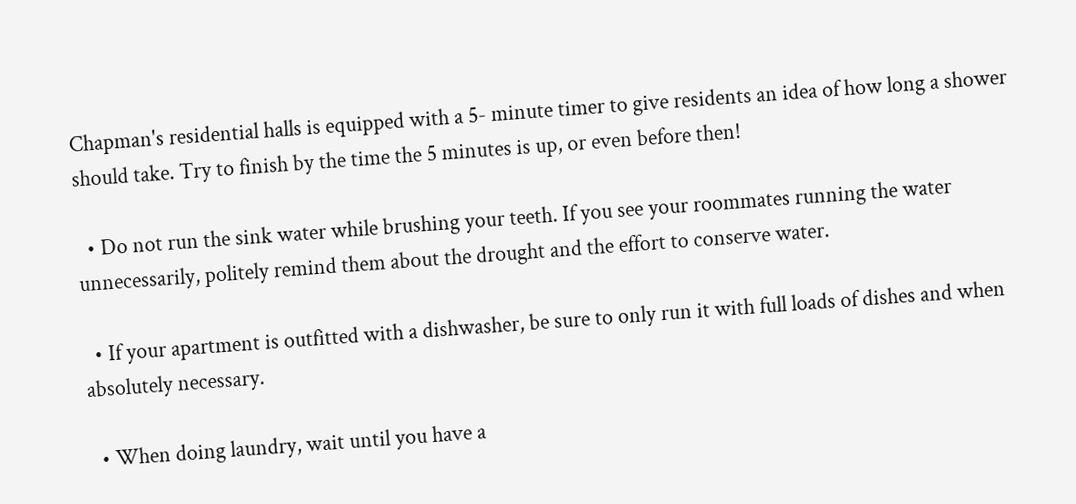Chapman's residential halls is equipped with a 5- minute timer to give residents an idea of how long a shower should take. Try to finish by the time the 5 minutes is up, or even before then!

  • Do not run the sink water while brushing your teeth. If you see your roommates running the water unnecessarily, politely remind them about the drought and the effort to conserve water.

  • If your apartment is outfitted with a dishwasher, be sure to only run it with full loads of dishes and when absolutely necessary.

  • When doing laundry, wait until you have a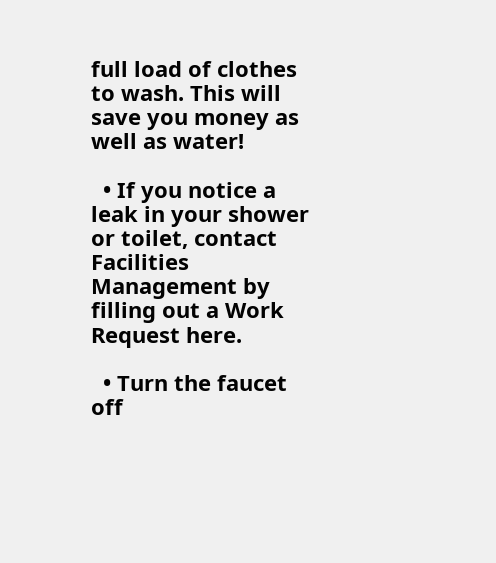full load of clothes to wash. This will save you money as well as water!

  • If you notice a leak in your shower or toilet, contact Facilities Management by filling out a Work Request here.

  • Turn the faucet off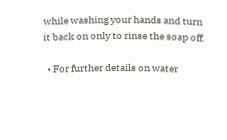while washing your hands and turn it back on only to rinse the soap off.

  • For further details on water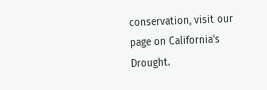conservation, visit our page on California's Drought.